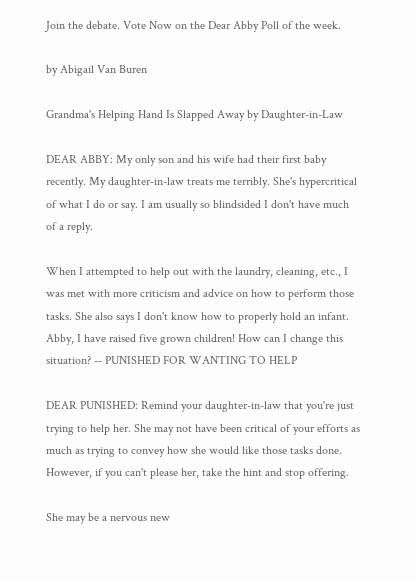Join the debate. Vote Now on the Dear Abby Poll of the week.

by Abigail Van Buren

Grandma's Helping Hand Is Slapped Away by Daughter-in-Law

DEAR ABBY: My only son and his wife had their first baby recently. My daughter-in-law treats me terribly. She's hypercritical of what I do or say. I am usually so blindsided I don't have much of a reply.

When I attempted to help out with the laundry, cleaning, etc., I was met with more criticism and advice on how to perform those tasks. She also says I don't know how to properly hold an infant. Abby, I have raised five grown children! How can I change this situation? -- PUNISHED FOR WANTING TO HELP

DEAR PUNISHED: Remind your daughter-in-law that you're just trying to help her. She may not have been critical of your efforts as much as trying to convey how she would like those tasks done. However, if you can't please her, take the hint and stop offering.

She may be a nervous new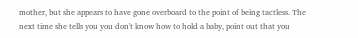mother, but she appears to have gone overboard to the point of being tactless. The next time she tells you you don't know how to hold a baby, point out that you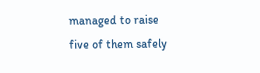managed to raise five of them safely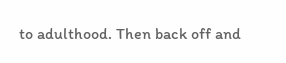to adulthood. Then back off and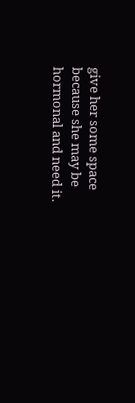give her some space because she may be hormonal and need it.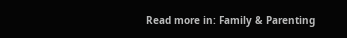Read more in: Family & Parenting